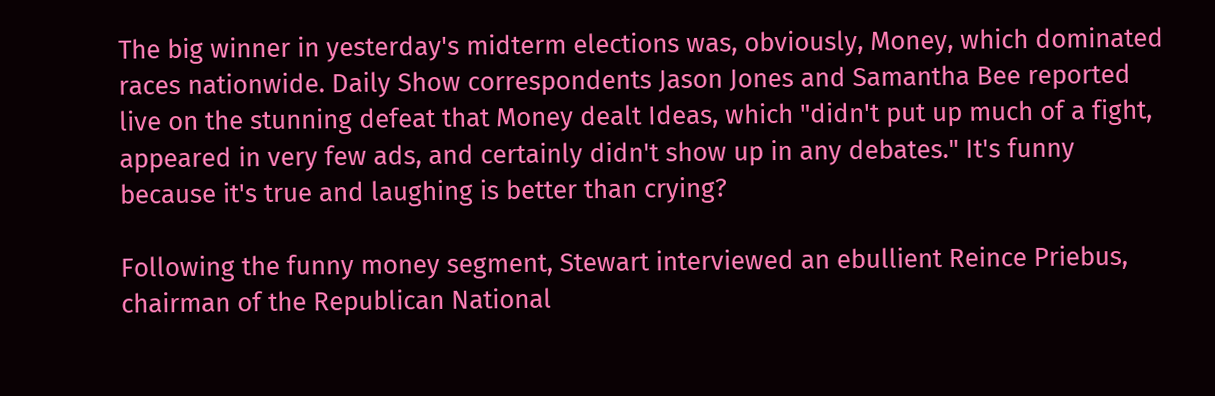The big winner in yesterday's midterm elections was, obviously, Money, which dominated races nationwide. Daily Show correspondents Jason Jones and Samantha Bee reported live on the stunning defeat that Money dealt Ideas, which "didn't put up much of a fight, appeared in very few ads, and certainly didn't show up in any debates." It's funny because it's true and laughing is better than crying?

Following the funny money segment, Stewart interviewed an ebullient Reince Priebus, chairman of the Republican National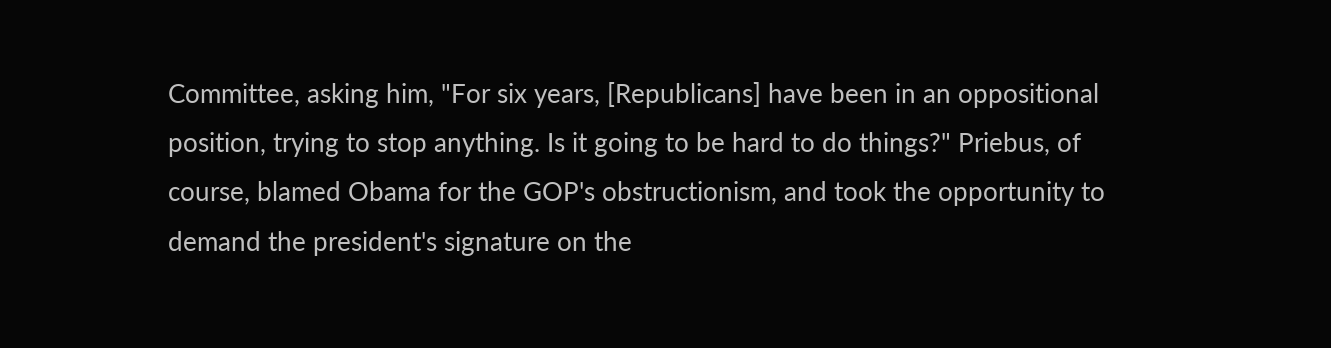Committee, asking him, "For six years, [Republicans] have been in an oppositional position, trying to stop anything. Is it going to be hard to do things?" Priebus, of course, blamed Obama for the GOP's obstructionism, and took the opportunity to demand the president's signature on the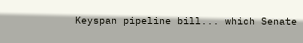Keyspan pipeline bill... which Senate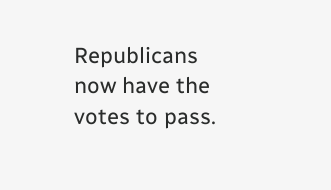Republicans now have the votes to pass.